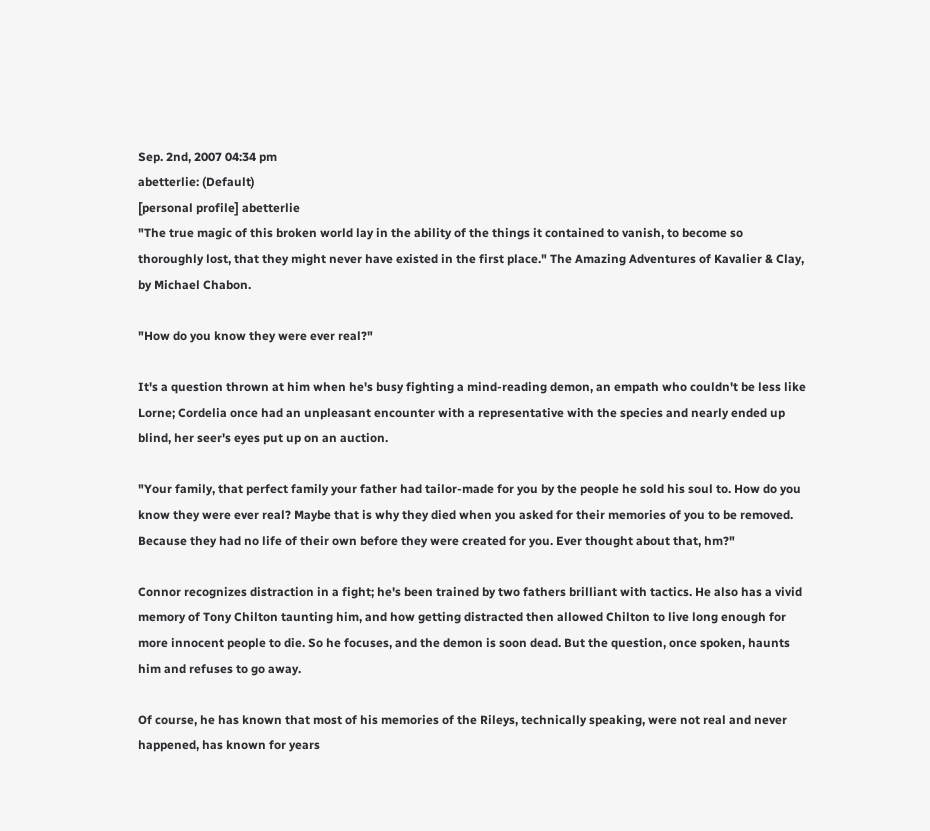Sep. 2nd, 2007 04:34 pm
abetterlie: (Default)
[personal profile] abetterlie
"The true magic of this broken world lay in the ability of the things it contained to vanish, to become so thoroughly lost, that they might never have existed in the first place." The Amazing Adventures of Kavalier & Clay, by Michael Chabon.

"How do you know they were ever real?"

It's a question thrown at him when he's busy fighting a mind-reading demon, an empath who couldn't be less like Lorne; Cordelia once had an unpleasant encounter with a representative with the species and nearly ended up blind, her seer's eyes put up on an auction.

"Your family, that perfect family your father had tailor-made for you by the people he sold his soul to. How do you know they were ever real? Maybe that is why they died when you asked for their memories of you to be removed. Because they had no life of their own before they were created for you. Ever thought about that, hm?"

Connor recognizes distraction in a fight; he's been trained by two fathers brilliant with tactics. He also has a vivid memory of Tony Chilton taunting him, and how getting distracted then allowed Chilton to live long enough for more innocent people to die. So he focuses, and the demon is soon dead. But the question, once spoken, haunts him and refuses to go away.

Of course, he has known that most of his memories of the Rileys, technically speaking, were not real and never happened, has known for years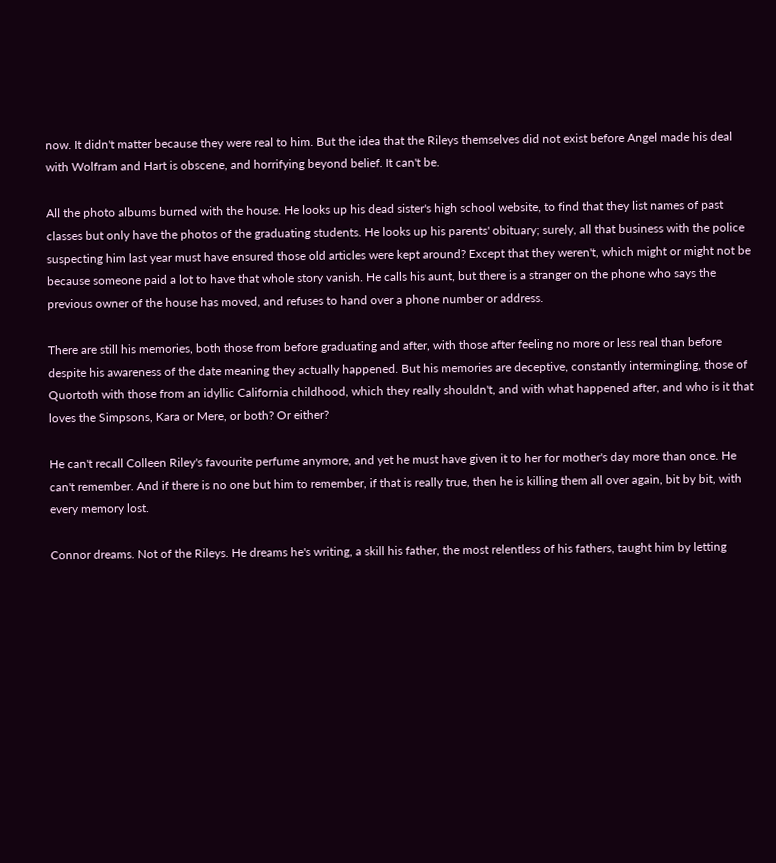now. It didn't matter because they were real to him. But the idea that the Rileys themselves did not exist before Angel made his deal with Wolfram and Hart is obscene, and horrifying beyond belief. It can't be.

All the photo albums burned with the house. He looks up his dead sister's high school website, to find that they list names of past classes but only have the photos of the graduating students. He looks up his parents' obituary; surely, all that business with the police suspecting him last year must have ensured those old articles were kept around? Except that they weren't, which might or might not be because someone paid a lot to have that whole story vanish. He calls his aunt, but there is a stranger on the phone who says the previous owner of the house has moved, and refuses to hand over a phone number or address.

There are still his memories, both those from before graduating and after, with those after feeling no more or less real than before despite his awareness of the date meaning they actually happened. But his memories are deceptive, constantly intermingling, those of Quortoth with those from an idyllic California childhood, which they really shouldn't, and with what happened after, and who is it that loves the Simpsons, Kara or Mere, or both? Or either?

He can't recall Colleen Riley's favourite perfume anymore, and yet he must have given it to her for mother's day more than once. He can't remember. And if there is no one but him to remember, if that is really true, then he is killing them all over again, bit by bit, with every memory lost.

Connor dreams. Not of the Rileys. He dreams he's writing, a skill his father, the most relentless of his fathers, taught him by letting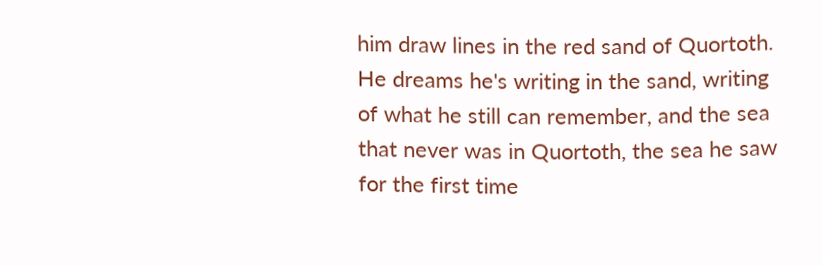him draw lines in the red sand of Quortoth. He dreams he's writing in the sand, writing of what he still can remember, and the sea that never was in Quortoth, the sea he saw for the first time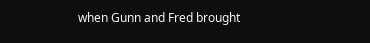when Gunn and Fred brought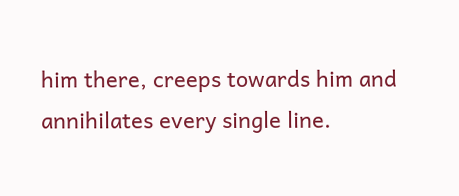him there, creeps towards him and annihilates every single line.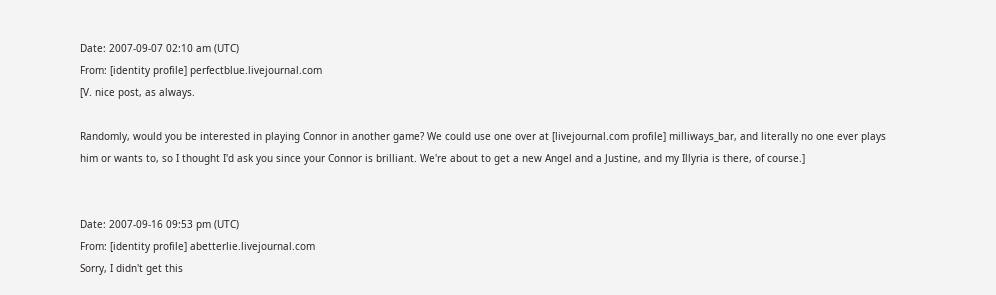Date: 2007-09-07 02:10 am (UTC)
From: [identity profile] perfectblue.livejournal.com
[V. nice post, as always.

Randomly, would you be interested in playing Connor in another game? We could use one over at [livejournal.com profile] milliways_bar, and literally no one ever plays him or wants to, so I thought I'd ask you since your Connor is brilliant. We're about to get a new Angel and a Justine, and my Illyria is there, of course.]


Date: 2007-09-16 09:53 pm (UTC)
From: [identity profile] abetterlie.livejournal.com
Sorry, I didn't get this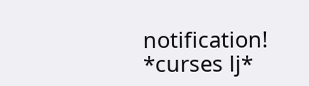notification! *curses lj*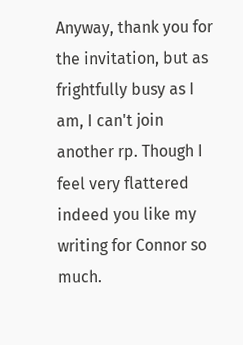Anyway, thank you for the invitation, but as frightfully busy as I am, I can't join another rp. Though I feel very flattered indeed you like my writing for Connor so much.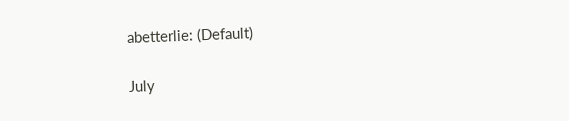abetterlie: (Default)

July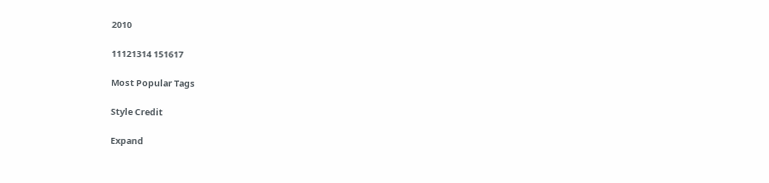2010

11121314 151617

Most Popular Tags

Style Credit

Expand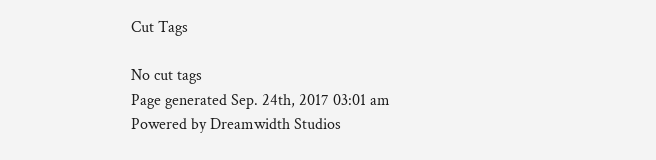Cut Tags

No cut tags
Page generated Sep. 24th, 2017 03:01 am
Powered by Dreamwidth Studios